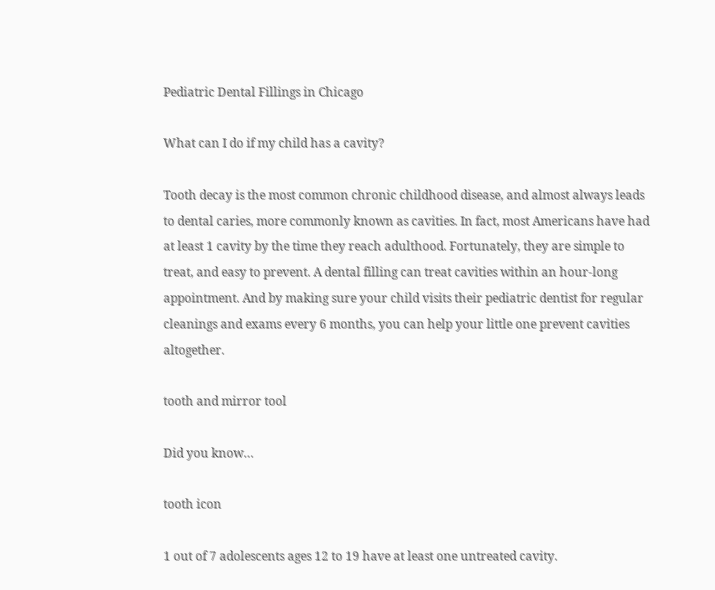Pediatric Dental Fillings in Chicago

What can I do if my child has a cavity?

Tooth decay is the most common chronic childhood disease, and almost always leads to dental caries, more commonly known as cavities. In fact, most Americans have had at least 1 cavity by the time they reach adulthood. Fortunately, they are simple to treat, and easy to prevent. A dental filling can treat cavities within an hour-long appointment. And by making sure your child visits their pediatric dentist for regular cleanings and exams every 6 months, you can help your little one prevent cavities altogether.

tooth and mirror tool

Did you know…

tooth icon

1 out of 7 adolescents ages 12 to 19 have at least one untreated cavity.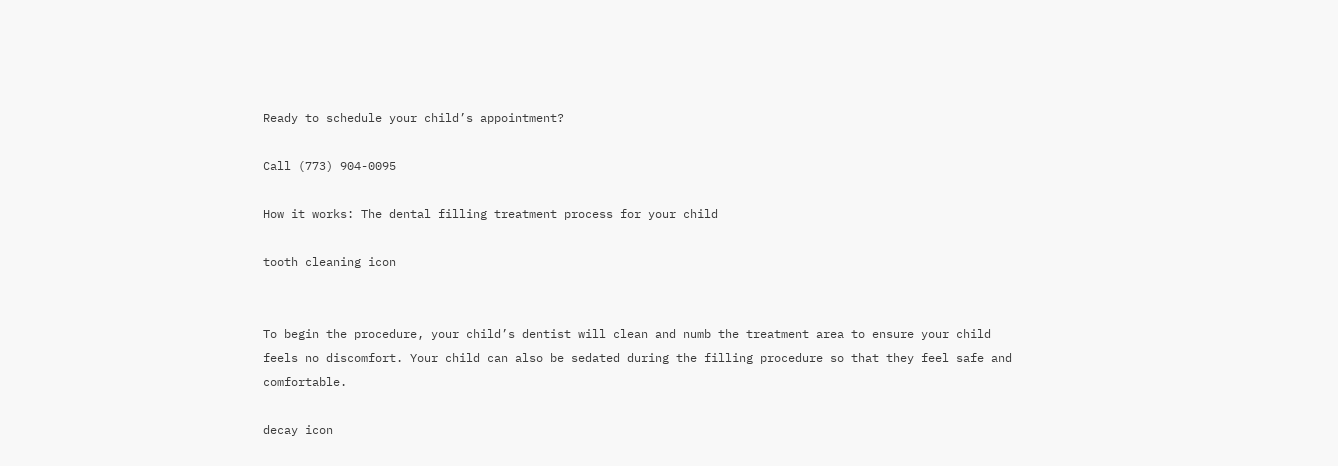Ready to schedule your child’s appointment?

Call (773) 904-0095

How it works: The dental filling treatment process for your child

tooth cleaning icon


To begin the procedure, your child’s dentist will clean and numb the treatment area to ensure your child feels no discomfort. Your child can also be sedated during the filling procedure so that they feel safe and comfortable.

decay icon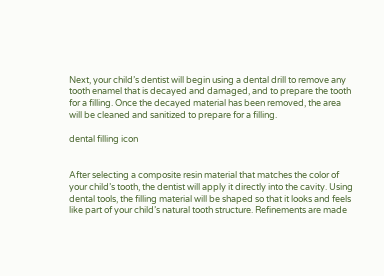Next, your child’s dentist will begin using a dental drill to remove any tooth enamel that is decayed and damaged, and to prepare the tooth for a filling. Once the decayed material has been removed, the area will be cleaned and sanitized to prepare for a filling.

dental filling icon


After selecting a composite resin material that matches the color of your child’s tooth, the dentist will apply it directly into the cavity. Using dental tools, the filling material will be shaped so that it looks and feels like part of your child’s natural tooth structure. Refinements are made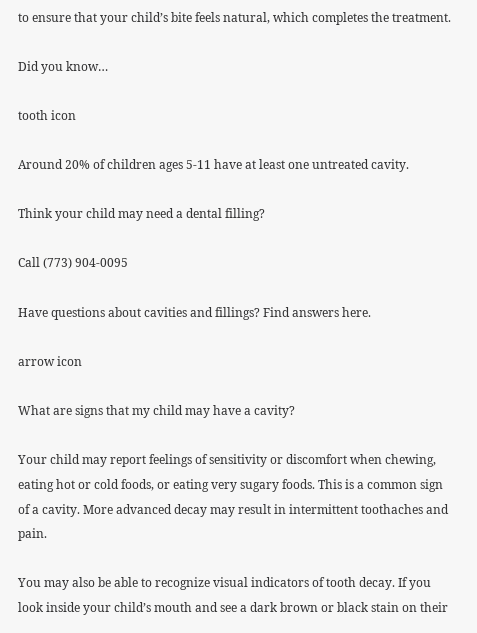to ensure that your child’s bite feels natural, which completes the treatment.

Did you know…

tooth icon

Around 20% of children ages 5-11 have at least one untreated cavity.

Think your child may need a dental filling?

Call (773) 904-0095

Have questions about cavities and fillings? Find answers here.

arrow icon

What are signs that my child may have a cavity?

Your child may report feelings of sensitivity or discomfort when chewing, eating hot or cold foods, or eating very sugary foods. This is a common sign of a cavity. More advanced decay may result in intermittent toothaches and pain.

You may also be able to recognize visual indicators of tooth decay. If you look inside your child’s mouth and see a dark brown or black stain on their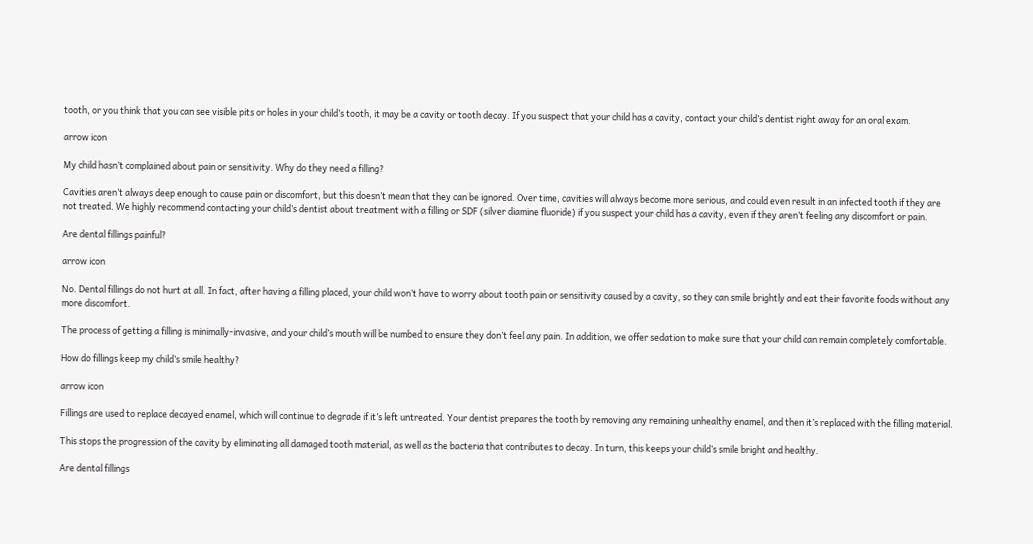tooth, or you think that you can see visible pits or holes in your child’s tooth, it may be a cavity or tooth decay. If you suspect that your child has a cavity, contact your child’s dentist right away for an oral exam.

arrow icon

My child hasn’t complained about pain or sensitivity. Why do they need a filling?

Cavities aren’t always deep enough to cause pain or discomfort, but this doesn’t mean that they can be ignored. Over time, cavities will always become more serious, and could even result in an infected tooth if they are not treated. We highly recommend contacting your child’s dentist about treatment with a filling or SDF (silver diamine fluoride) if you suspect your child has a cavity, even if they aren’t feeling any discomfort or pain.

Are dental fillings painful?

arrow icon

No. Dental fillings do not hurt at all. In fact, after having a filling placed, your child won’t have to worry about tooth pain or sensitivity caused by a cavity, so they can smile brightly and eat their favorite foods without any more discomfort.

The process of getting a filling is minimally-invasive, and your child’s mouth will be numbed to ensure they don’t feel any pain. In addition, we offer sedation to make sure that your child can remain completely comfortable.

How do fillings keep my child’s smile healthy?

arrow icon

Fillings are used to replace decayed enamel, which will continue to degrade if it’s left untreated. Your dentist prepares the tooth by removing any remaining unhealthy enamel, and then it’s replaced with the filling material.

This stops the progression of the cavity by eliminating all damaged tooth material, as well as the bacteria that contributes to decay. In turn, this keeps your child’s smile bright and healthy.

Are dental fillings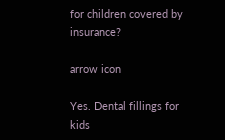for children covered by insurance?

arrow icon

Yes. Dental fillings for kids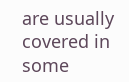are usually covered in some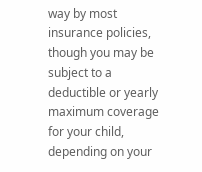way by most insurance policies, though you may be subject to a deductible or yearly maximum coverage for your child, depending on your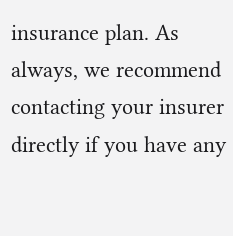insurance plan. As always, we recommend contacting your insurer directly if you have any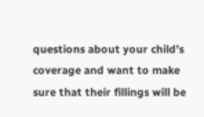questions about your child’s coverage and want to make sure that their fillings will be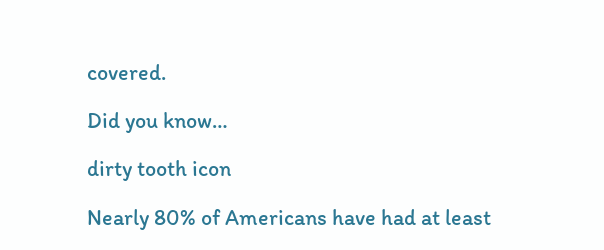covered.

Did you know…

dirty tooth icon

Nearly 80% of Americans have had at least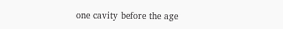one cavity before the age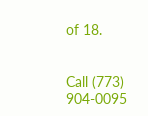of 18.


Call (773) 904-0095